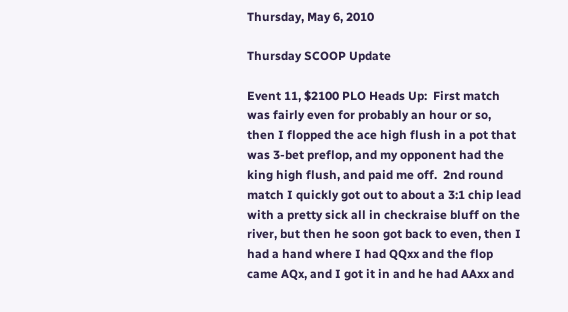Thursday, May 6, 2010

Thursday SCOOP Update

Event 11, $2100 PLO Heads Up:  First match was fairly even for probably an hour or so, then I flopped the ace high flush in a pot that was 3-bet preflop, and my opponent had the king high flush, and paid me off.  2nd round match I quickly got out to about a 3:1 chip lead with a pretty sick all in checkraise bluff on the river, but then he soon got back to even, then I had a hand where I had QQxx and the flop came AQx, and I got it in and he had AAxx and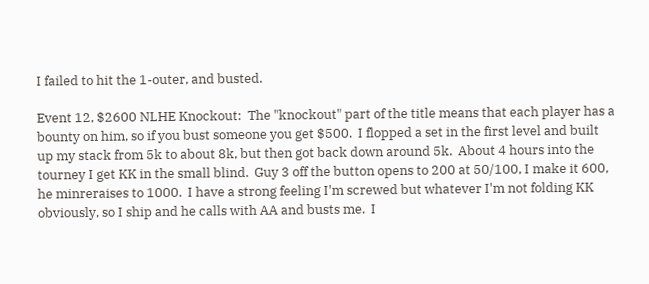I failed to hit the 1-outer, and busted.

Event 12, $2600 NLHE Knockout:  The "knockout" part of the title means that each player has a bounty on him, so if you bust someone you get $500.  I flopped a set in the first level and built up my stack from 5k to about 8k, but then got back down around 5k.  About 4 hours into the tourney I get KK in the small blind.  Guy 3 off the button opens to 200 at 50/100, I make it 600, he minreraises to 1000.  I have a strong feeling I'm screwed but whatever I'm not folding KK obviously, so I ship and he calls with AA and busts me.  I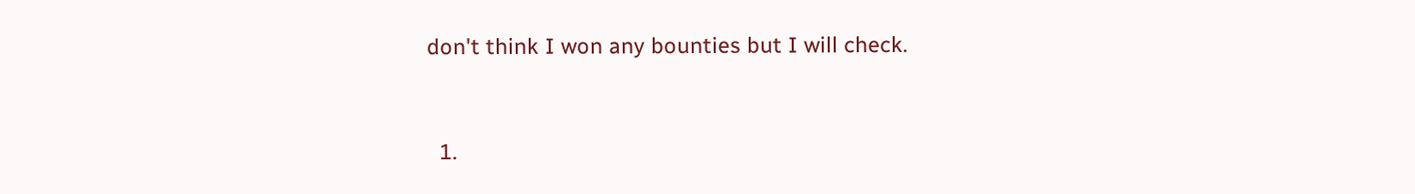don't think I won any bounties but I will check.


  1.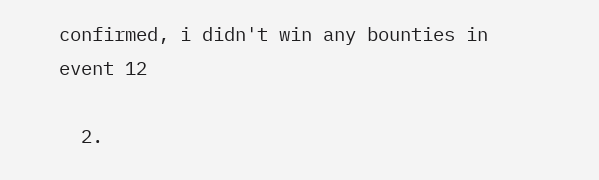confirmed, i didn't win any bounties in event 12

  2.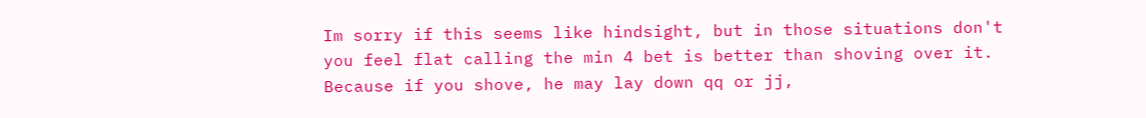Im sorry if this seems like hindsight, but in those situations don't you feel flat calling the min 4 bet is better than shoving over it. Because if you shove, he may lay down qq or jj,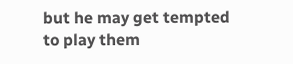but he may get tempted to play them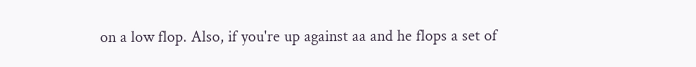on a low flop. Also, if you're up against aa and he flops a set of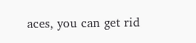aces, you can get rid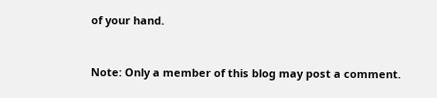of your hand.


Note: Only a member of this blog may post a comment.